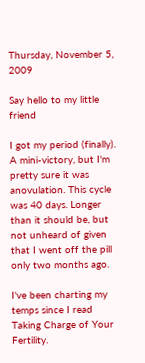Thursday, November 5, 2009

Say hello to my little friend

I got my period (finally). A mini-victory, but I'm pretty sure it was anovulation. This cycle was 40 days. Longer than it should be, but not unheard of given that I went off the pill only two months ago.

I've been charting my temps since I read Taking Charge of Your Fertility.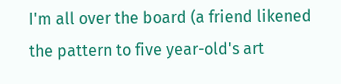I'm all over the board (a friend likened the pattern to five year-old's art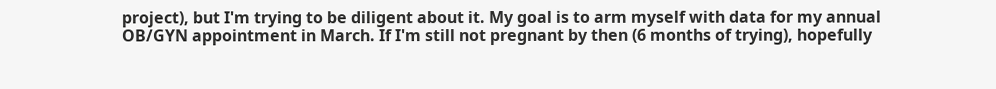project), but I'm trying to be diligent about it. My goal is to arm myself with data for my annual OB/GYN appointment in March. If I'm still not pregnant by then (6 months of trying), hopefully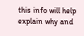this info will help explain why and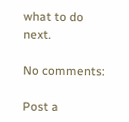what to do next.

No comments:

Post a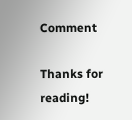Comment

Thanks for reading!